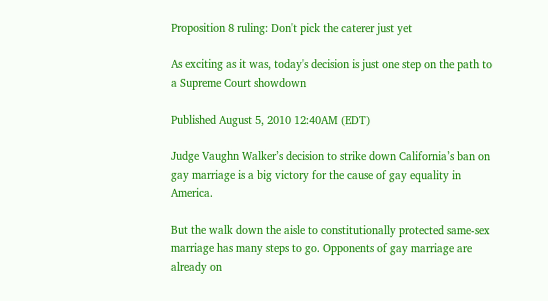Proposition 8 ruling: Don't pick the caterer just yet

As exciting as it was, today's decision is just one step on the path to a Supreme Court showdown

Published August 5, 2010 12:40AM (EDT)

Judge Vaughn Walker’s decision to strike down California’s ban on gay marriage is a big victory for the cause of gay equality in America.

But the walk down the aisle to constitutionally protected same-sex marriage has many steps to go. Opponents of gay marriage are already on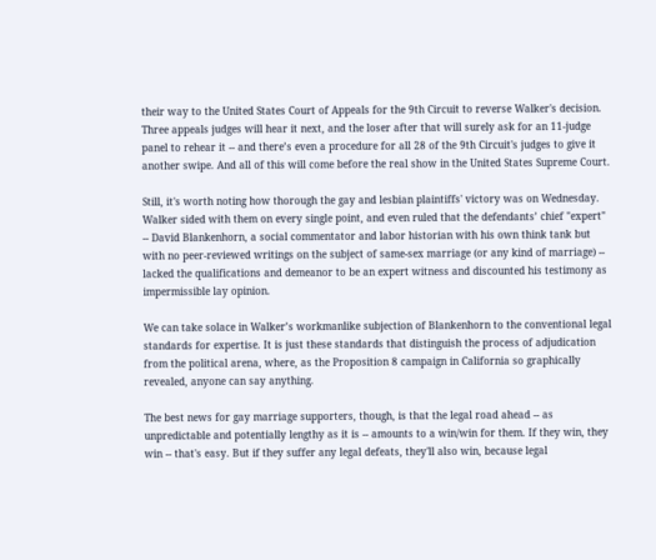their way to the United States Court of Appeals for the 9th Circuit to reverse Walker's decision. Three appeals judges will hear it next, and the loser after that will surely ask for an 11-judge panel to rehear it -- and there’s even a procedure for all 28 of the 9th Circuit's judges to give it another swipe. And all of this will come before the real show in the United States Supreme Court.

Still, it's worth noting how thorough the gay and lesbian plaintiffs' victory was on Wednesday. Walker sided with them on every single point, and even ruled that the defendants’ chief "expert" -- David Blankenhorn, a social commentator and labor historian with his own think tank but with no peer-reviewed writings on the subject of same-sex marriage (or any kind of marriage) -- lacked the qualifications and demeanor to be an expert witness and discounted his testimony as impermissible lay opinion.

We can take solace in Walker’s workmanlike subjection of Blankenhorn to the conventional legal standards for expertise. It is just these standards that distinguish the process of adjudication from the political arena, where, as the Proposition 8 campaign in California so graphically revealed, anyone can say anything.

The best news for gay marriage supporters, though, is that the legal road ahead -- as unpredictable and potentially lengthy as it is -- amounts to a win/win for them. If they win, they win -- that's easy. But if they suffer any legal defeats, they'll also win, because legal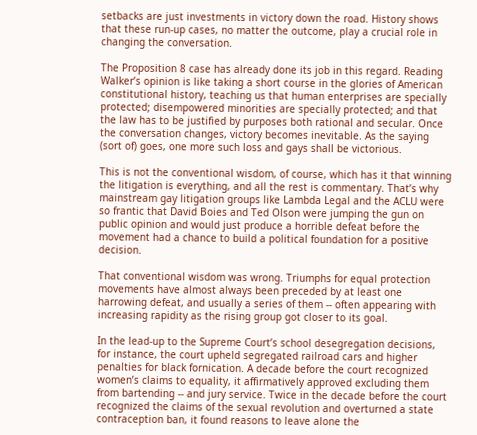setbacks are just investments in victory down the road. History shows that these run-up cases, no matter the outcome, play a crucial role in changing the conversation.

The Proposition 8 case has already done its job in this regard. Reading Walker’s opinion is like taking a short course in the glories of American constitutional history, teaching us that human enterprises are specially protected; disempowered minorities are specially protected; and that the law has to be justified by purposes both rational and secular. Once the conversation changes, victory becomes inevitable. As the saying (sort of) goes, one more such loss and gays shall be victorious.

This is not the conventional wisdom, of course, which has it that winning the litigation is everything, and all the rest is commentary. That’s why mainstream gay litigation groups like Lambda Legal and the ACLU were so frantic that David Boies and Ted Olson were jumping the gun on public opinion and would just produce a horrible defeat before the movement had a chance to build a political foundation for a positive decision.

That conventional wisdom was wrong. Triumphs for equal protection movements have almost always been preceded by at least one harrowing defeat, and usually a series of them -- often appearing with increasing rapidity as the rising group got closer to its goal.

In the lead-up to the Supreme Court’s school desegregation decisions, for instance, the court upheld segregated railroad cars and higher penalties for black fornication. A decade before the court recognized women’s claims to equality, it affirmatively approved excluding them from bartending -- and jury service. Twice in the decade before the court recognized the claims of the sexual revolution and overturned a state contraception ban, it found reasons to leave alone the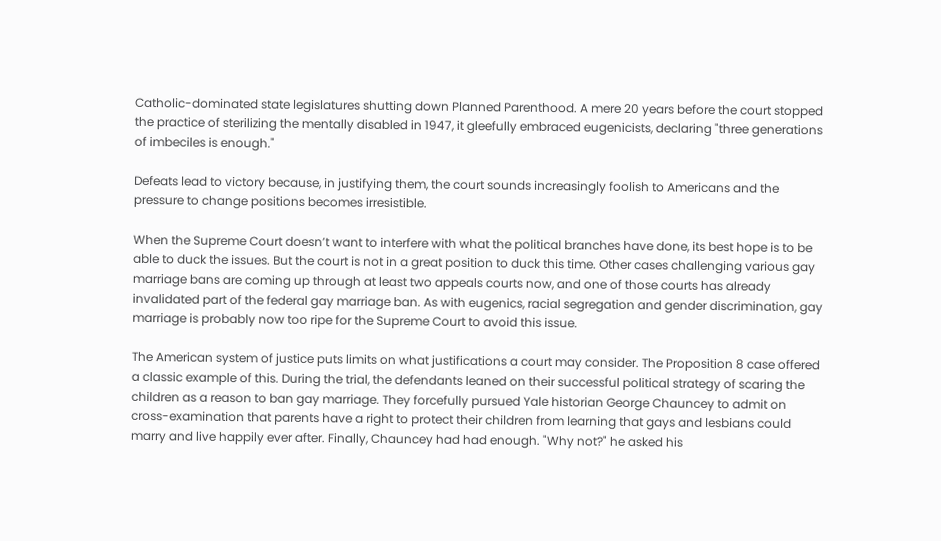Catholic-dominated state legislatures shutting down Planned Parenthood. A mere 20 years before the court stopped the practice of sterilizing the mentally disabled in 1947, it gleefully embraced eugenicists, declaring "three generations of imbeciles is enough."

Defeats lead to victory because, in justifying them, the court sounds increasingly foolish to Americans and the pressure to change positions becomes irresistible.

When the Supreme Court doesn’t want to interfere with what the political branches have done, its best hope is to be able to duck the issues. But the court is not in a great position to duck this time. Other cases challenging various gay marriage bans are coming up through at least two appeals courts now, and one of those courts has already invalidated part of the federal gay marriage ban. As with eugenics, racial segregation and gender discrimination, gay marriage is probably now too ripe for the Supreme Court to avoid this issue.

The American system of justice puts limits on what justifications a court may consider. The Proposition 8 case offered a classic example of this. During the trial, the defendants leaned on their successful political strategy of scaring the children as a reason to ban gay marriage. They forcefully pursued Yale historian George Chauncey to admit on cross-examination that parents have a right to protect their children from learning that gays and lesbians could marry and live happily ever after. Finally, Chauncey had had enough. "Why not?" he asked his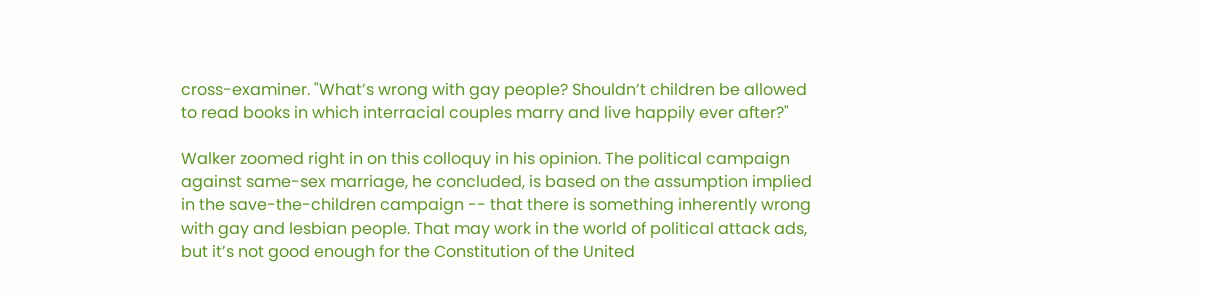cross-examiner. "What’s wrong with gay people? Shouldn’t children be allowed to read books in which interracial couples marry and live happily ever after?"

Walker zoomed right in on this colloquy in his opinion. The political campaign against same-sex marriage, he concluded, is based on the assumption implied in the save-the-children campaign -- that there is something inherently wrong with gay and lesbian people. That may work in the world of political attack ads, but it’s not good enough for the Constitution of the United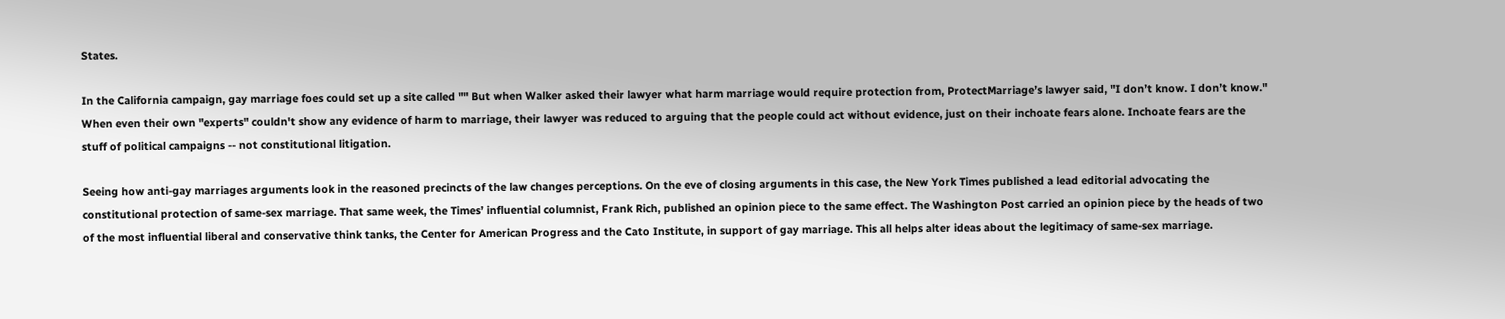States.

In the California campaign, gay marriage foes could set up a site called "" But when Walker asked their lawyer what harm marriage would require protection from, ProtectMarriage’s lawyer said, "I don’t know. I don’t know." When even their own "experts" couldn't show any evidence of harm to marriage, their lawyer was reduced to arguing that the people could act without evidence, just on their inchoate fears alone. Inchoate fears are the stuff of political campaigns -- not constitutional litigation.

Seeing how anti-gay marriages arguments look in the reasoned precincts of the law changes perceptions. On the eve of closing arguments in this case, the New York Times published a lead editorial advocating the constitutional protection of same-sex marriage. That same week, the Times’ influential columnist, Frank Rich, published an opinion piece to the same effect. The Washington Post carried an opinion piece by the heads of two of the most influential liberal and conservative think tanks, the Center for American Progress and the Cato Institute, in support of gay marriage. This all helps alter ideas about the legitimacy of same-sex marriage.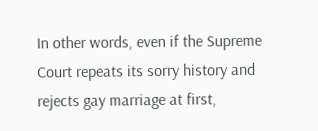In other words, even if the Supreme Court repeats its sorry history and rejects gay marriage at first,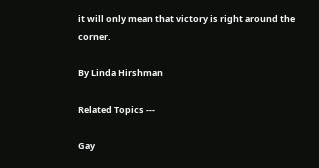it will only mean that victory is right around the corner.

By Linda Hirshman

Related Topics ---

Gay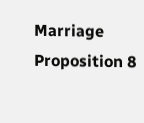Marriage Proposition 8